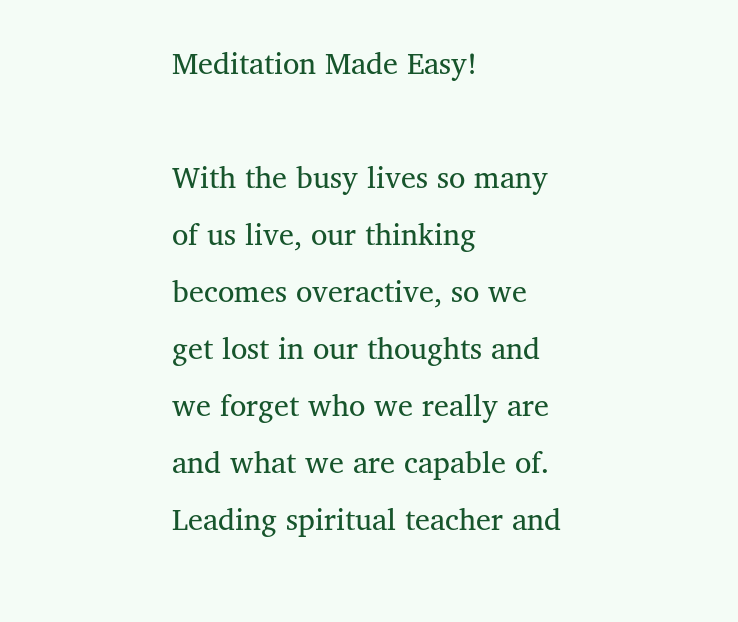Meditation Made Easy!

With the busy lives so many of us live, our thinking becomes overactive, so we get lost in our thoughts and we forget who we really are and what we are capable of. Leading spiritual teacher and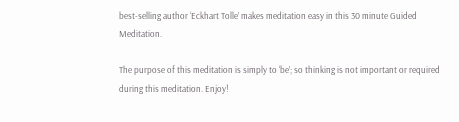best-selling author ‘Eckhart Tolle’ makes meditation easy in this 30 minute Guided Meditation.

The purpose of this meditation is simply to ‘be’; so thinking is not important or required during this meditation. Enjoy!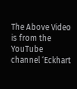The Above Video is from the YouTube channel ‘Eckhart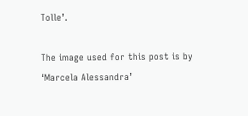Tolle’.

The image used for this post is by ‘Marcela Alessandra’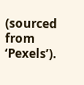(sourced from ‘Pexels’).